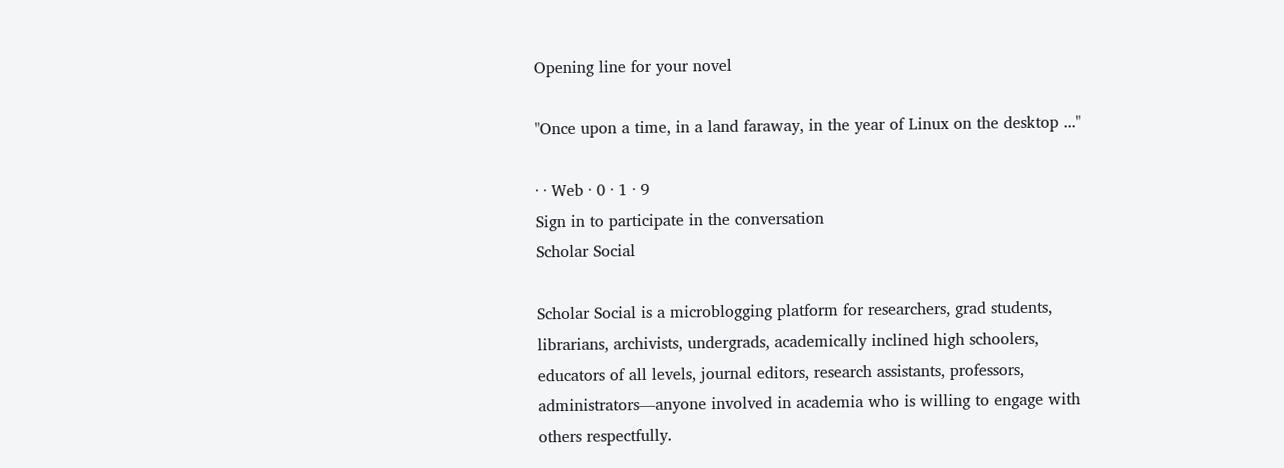Opening line for your novel

"Once upon a time, in a land faraway, in the year of Linux on the desktop ..."

· · Web · 0 · 1 · 9
Sign in to participate in the conversation
Scholar Social

Scholar Social is a microblogging platform for researchers, grad students, librarians, archivists, undergrads, academically inclined high schoolers, educators of all levels, journal editors, research assistants, professors, administrators—anyone involved in academia who is willing to engage with others respectfully.